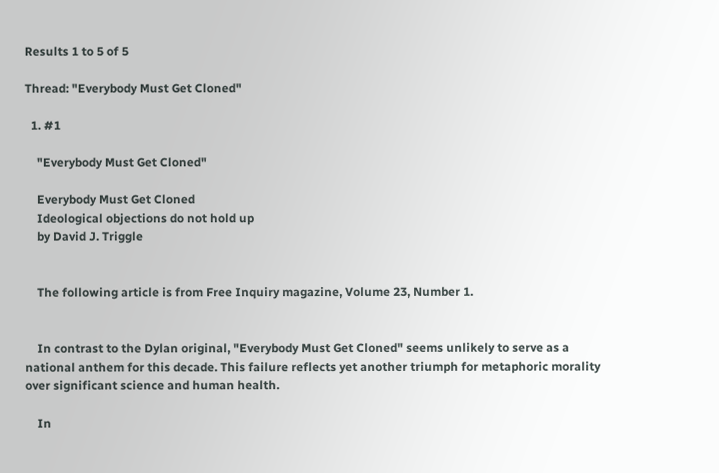Results 1 to 5 of 5

Thread: "Everybody Must Get Cloned"

  1. #1

    "Everybody Must Get Cloned"

    Everybody Must Get Cloned
    Ideological objections do not hold up
    by David J. Triggle


    The following article is from Free Inquiry magazine, Volume 23, Number 1.


    In contrast to the Dylan original, "Everybody Must Get Cloned" seems unlikely to serve as a national anthem for this decade. This failure reflects yet another triumph for metaphoric morality over significant science and human health.

    In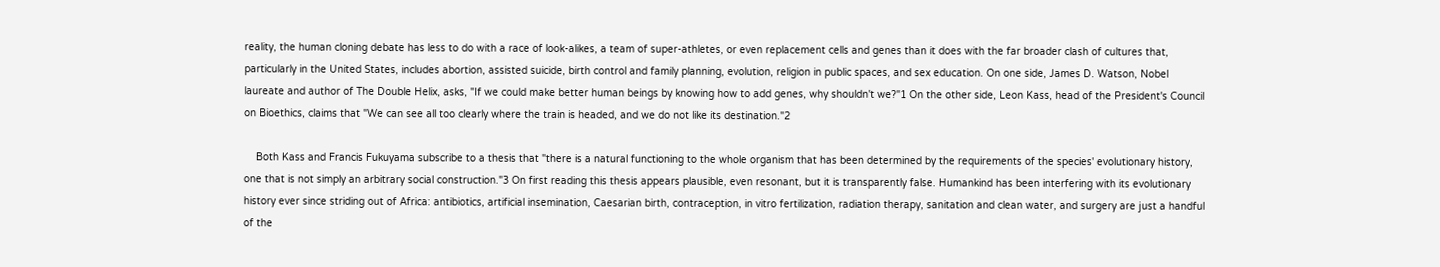reality, the human cloning debate has less to do with a race of look-alikes, a team of super-athletes, or even replacement cells and genes than it does with the far broader clash of cultures that, particularly in the United States, includes abortion, assisted suicide, birth control and family planning, evolution, religion in public spaces, and sex education. On one side, James D. Watson, Nobel laureate and author of The Double Helix, asks, "If we could make better human beings by knowing how to add genes, why shouldn't we?"1 On the other side, Leon Kass, head of the President's Council on Bioethics, claims that "We can see all too clearly where the train is headed, and we do not like its destination."2

    Both Kass and Francis Fukuyama subscribe to a thesis that "there is a natural functioning to the whole organism that has been determined by the requirements of the species' evolutionary history, one that is not simply an arbitrary social construction."3 On first reading this thesis appears plausible, even resonant, but it is transparently false. Humankind has been interfering with its evolutionary history ever since striding out of Africa: antibiotics, artificial insemination, Caesarian birth, contraception, in vitro fertilization, radiation therapy, sanitation and clean water, and surgery are just a handful of the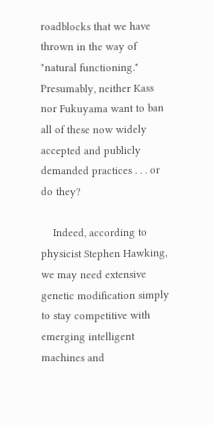roadblocks that we have thrown in the way of "natural functioning." Presumably, neither Kass nor Fukuyama want to ban all of these now widely accepted and publicly demanded practices . . . or do they?

    Indeed, according to physicist Stephen Hawking, we may need extensive genetic modification simply to stay competitive with emerging intelligent machines and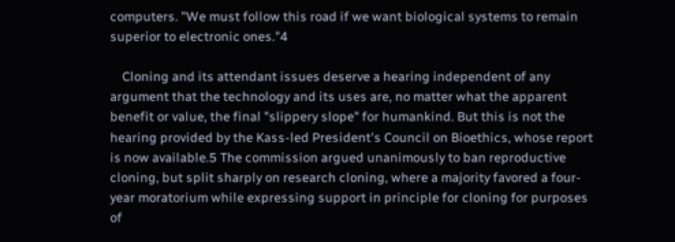computers. "We must follow this road if we want biological systems to remain superior to electronic ones."4

    Cloning and its attendant issues deserve a hearing independent of any argument that the technology and its uses are, no matter what the apparent benefit or value, the final "slippery slope" for humankind. But this is not the hearing provided by the Kass-led President's Council on Bioethics, whose report is now available.5 The commission argued unanimously to ban reproductive cloning, but split sharply on research cloning, where a majority favored a four-year moratorium while expressing support in principle for cloning for purposes of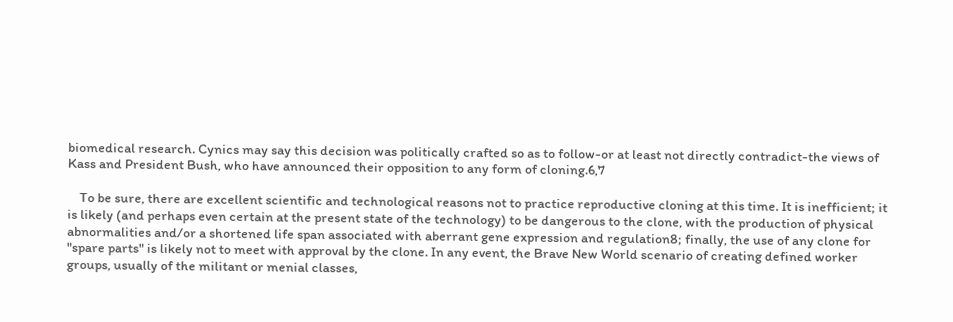biomedical research. Cynics may say this decision was politically crafted so as to follow-or at least not directly contradict-the views of Kass and President Bush, who have announced their opposition to any form of cloning.6,7

    To be sure, there are excellent scientific and technological reasons not to practice reproductive cloning at this time. It is inefficient; it is likely (and perhaps even certain at the present state of the technology) to be dangerous to the clone, with the production of physical abnormalities and/or a shortened life span associated with aberrant gene expression and regulation8; finally, the use of any clone for "spare parts" is likely not to meet with approval by the clone. In any event, the Brave New World scenario of creating defined worker groups, usually of the militant or menial classes,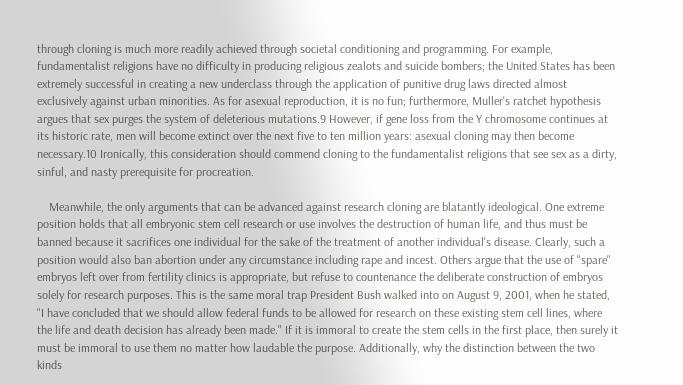through cloning is much more readily achieved through societal conditioning and programming. For example, fundamentalist religions have no difficulty in producing religious zealots and suicide bombers; the United States has been extremely successful in creating a new underclass through the application of punitive drug laws directed almost exclusively against urban minorities. As for asexual reproduction, it is no fun; furthermore, Muller's ratchet hypothesis argues that sex purges the system of deleterious mutations.9 However, if gene loss from the Y chromosome continues at its historic rate, men will become extinct over the next five to ten million years: asexual cloning may then become necessary.10 Ironically, this consideration should commend cloning to the fundamentalist religions that see sex as a dirty, sinful, and nasty prerequisite for procreation.

    Meanwhile, the only arguments that can be advanced against research cloning are blatantly ideological. One extreme position holds that all embryonic stem cell research or use involves the destruction of human life, and thus must be banned because it sacrifices one individual for the sake of the treatment of another individual's disease. Clearly, such a position would also ban abortion under any circumstance including rape and incest. Others argue that the use of "spare" embryos left over from fertility clinics is appropriate, but refuse to countenance the deliberate construction of embryos solely for research purposes. This is the same moral trap President Bush walked into on August 9, 2001, when he stated, "I have concluded that we should allow federal funds to be allowed for research on these existing stem cell lines, where the life and death decision has already been made." If it is immoral to create the stem cells in the first place, then surely it must be immoral to use them no matter how laudable the purpose. Additionally, why the distinction between the two kinds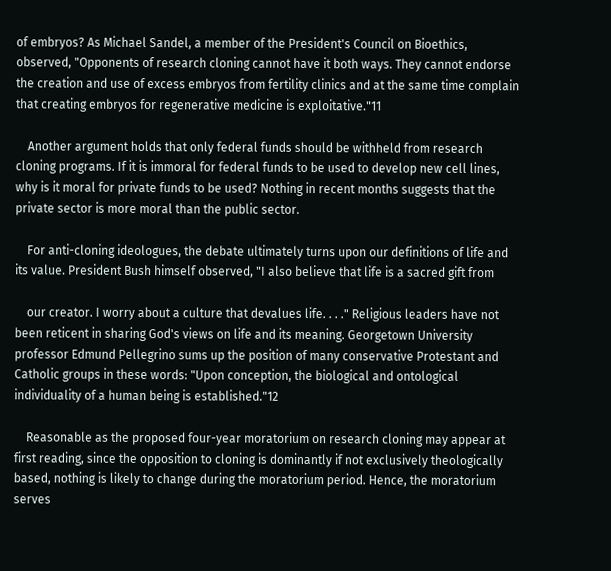of embryos? As Michael Sandel, a member of the President's Council on Bioethics, observed, "Opponents of research cloning cannot have it both ways. They cannot endorse the creation and use of excess embryos from fertility clinics and at the same time complain that creating embryos for regenerative medicine is exploitative."11

    Another argument holds that only federal funds should be withheld from research cloning programs. If it is immoral for federal funds to be used to develop new cell lines, why is it moral for private funds to be used? Nothing in recent months suggests that the private sector is more moral than the public sector.

    For anti-cloning ideologues, the debate ultimately turns upon our definitions of life and its value. President Bush himself observed, "I also believe that life is a sacred gift from

    our creator. I worry about a culture that devalues life. . . ." Religious leaders have not been reticent in sharing God's views on life and its meaning. Georgetown University professor Edmund Pellegrino sums up the position of many conservative Protestant and Catholic groups in these words: "Upon conception, the biological and ontological individuality of a human being is established."12

    Reasonable as the proposed four-year moratorium on research cloning may appear at first reading, since the opposition to cloning is dominantly if not exclusively theologically based, nothing is likely to change during the moratorium period. Hence, the moratorium serves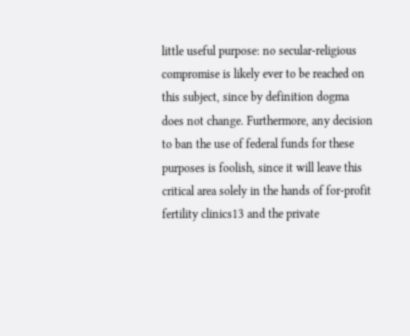little useful purpose: no secular-religious compromise is likely ever to be reached on this subject, since by definition dogma does not change. Furthermore, any decision to ban the use of federal funds for these purposes is foolish, since it will leave this critical area solely in the hands of for-profit fertility clinics13 and the private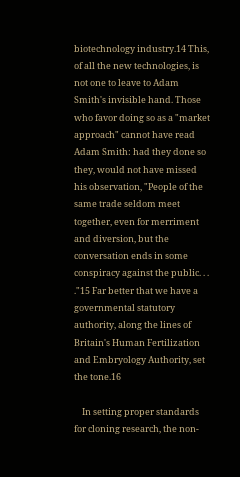biotechnology industry.14 This, of all the new technologies, is not one to leave to Adam Smith's invisible hand. Those who favor doing so as a "market approach" cannot have read Adam Smith: had they done so they, would not have missed his observation, "People of the same trade seldom meet together, even for merriment and diversion, but the conversation ends in some conspiracy against the public. . . ."15 Far better that we have a governmental statutory authority, along the lines of Britain's Human Fertilization and Embryology Authority, set the tone.16

    In setting proper standards for cloning research, the non-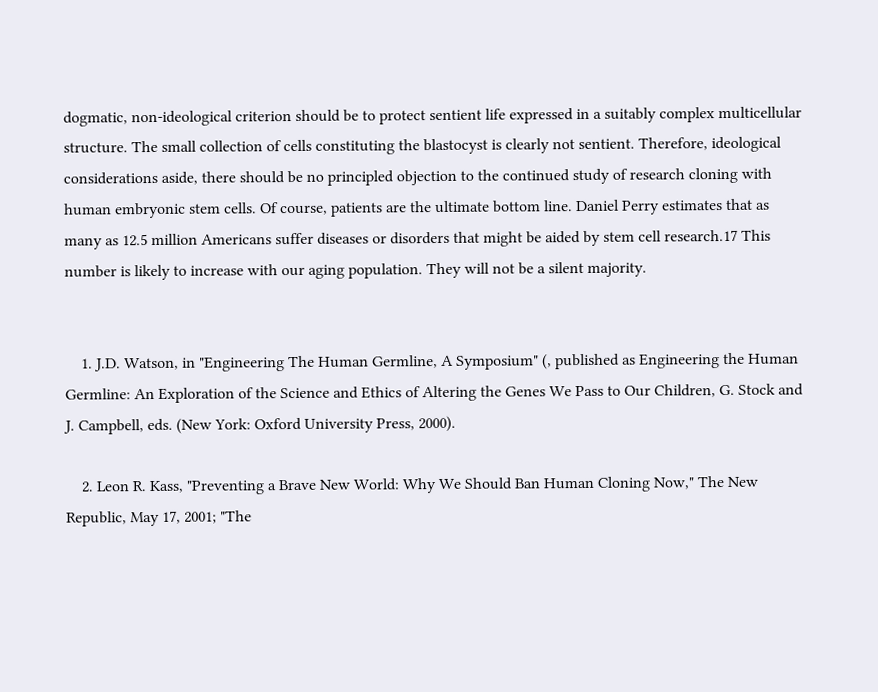dogmatic, non-ideological criterion should be to protect sentient life expressed in a suitably complex multicellular structure. The small collection of cells constituting the blastocyst is clearly not sentient. Therefore, ideological considerations aside, there should be no principled objection to the continued study of research cloning with human embryonic stem cells. Of course, patients are the ultimate bottom line. Daniel Perry estimates that as many as 12.5 million Americans suffer diseases or disorders that might be aided by stem cell research.17 This number is likely to increase with our aging population. They will not be a silent majority.


    1. J.D. Watson, in "Engineering The Human Germline, A Symposium" (, published as Engineering the Human Germline: An Exploration of the Science and Ethics of Altering the Genes We Pass to Our Children, G. Stock and J. Campbell, eds. (New York: Oxford University Press, 2000).

    2. Leon R. Kass, "Preventing a Brave New World: Why We Should Ban Human Cloning Now," The New Republic, May 17, 2001; "The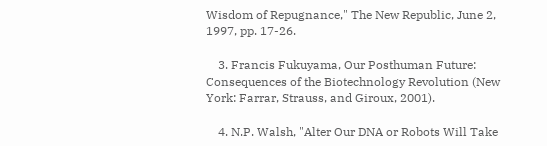Wisdom of Repugnance," The New Republic, June 2, 1997, pp. 17-26.

    3. Francis Fukuyama, Our Posthuman Future: Consequences of the Biotechnology Revolution (New York: Farrar, Strauss, and Giroux, 2001).

    4. N.P. Walsh, "Alter Our DNA or Robots Will Take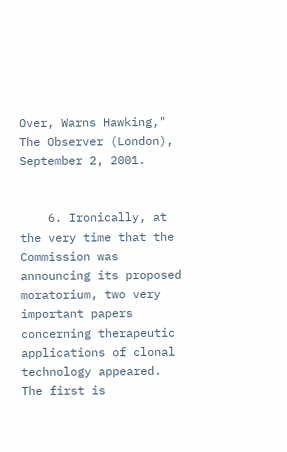Over, Warns Hawking," The Observer (London), September 2, 2001.


    6. Ironically, at the very time that the Commission was announcing its proposed moratorium, two very important papers concerning therapeutic applications of clonal technology appeared. The first is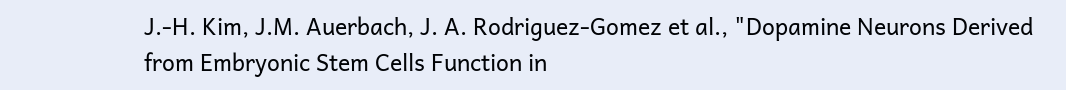J.-H. Kim, J.M. Auerbach, J. A. Rodriguez-Gomez et al., "Dopamine Neurons Derived from Embryonic Stem Cells Function in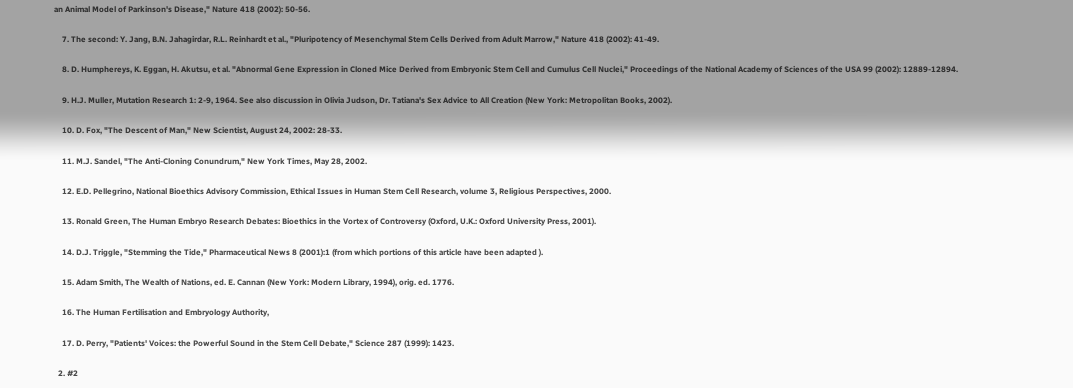an Animal Model of Parkinson's Disease," Nature 418 (2002): 50-56.

    7. The second: Y. Jang, B.N. Jahagirdar, R.L. Reinhardt et al., "Pluripotency of Mesenchymal Stem Cells Derived from Adult Marrow," Nature 418 (2002): 41-49.

    8. D. Humphereys, K. Eggan, H. Akutsu, et al. "Abnormal Gene Expression in Cloned Mice Derived from Embryonic Stem Cell and Cumulus Cell Nuclei," Proceedings of the National Academy of Sciences of the USA 99 (2002): 12889-12894.

    9. H.J. Muller, Mutation Research 1: 2-9, 1964. See also discussion in Olivia Judson, Dr. Tatiana's Sex Advice to All Creation (New York: Metropolitan Books, 2002).

    10. D. Fox, "The Descent of Man," New Scientist, August 24, 2002: 28-33.

    11. M.J. Sandel, "The Anti-Cloning Conundrum," New York Times, May 28, 2002.

    12. E.D. Pellegrino, National Bioethics Advisory Commission, Ethical Issues in Human Stem Cell Research, volume 3, Religious Perspectives, 2000.

    13. Ronald Green, The Human Embryo Research Debates: Bioethics in the Vortex of Controversy (Oxford, U.K.: Oxford University Press, 2001).

    14. D.J. Triggle, "Stemming the Tide," Pharmaceutical News 8 (2001):1 (from which portions of this article have been adapted ).

    15. Adam Smith, The Wealth of Nations, ed. E. Cannan (New York: Modern Library, 1994), orig. ed. 1776.

    16. The Human Fertilisation and Embryology Authority,

    17. D. Perry, "Patients' Voices: the Powerful Sound in the Stem Cell Debate," Science 287 (1999): 1423.

  2. #2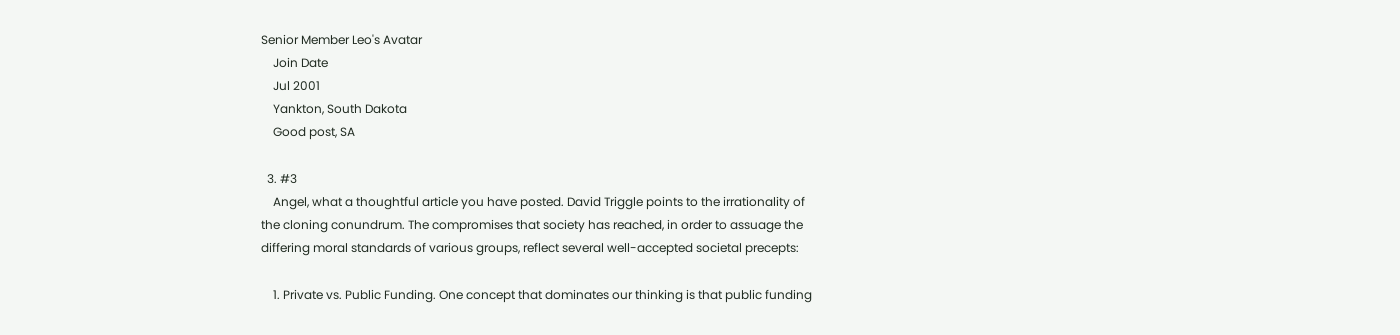Senior Member Leo's Avatar
    Join Date
    Jul 2001
    Yankton, South Dakota
    Good post, SA

  3. #3
    Angel, what a thoughtful article you have posted. David Triggle points to the irrationality of the cloning conundrum. The compromises that society has reached, in order to assuage the differing moral standards of various groups, reflect several well-accepted societal precepts:

    1. Private vs. Public Funding. One concept that dominates our thinking is that public funding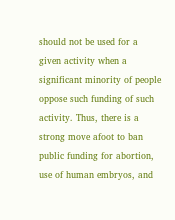should not be used for a given activity when a significant minority of people oppose such funding of such activity. Thus, there is a strong move afoot to ban public funding for abortion, use of human embryos, and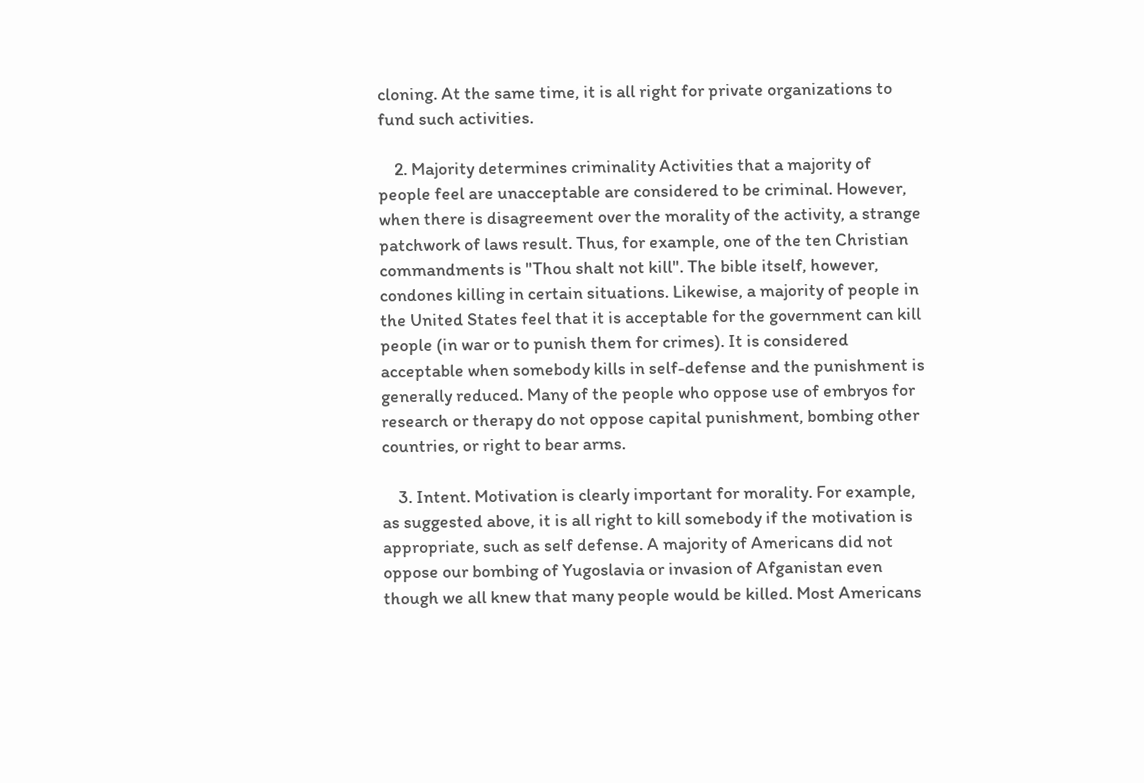cloning. At the same time, it is all right for private organizations to fund such activities.

    2. Majority determines criminality Activities that a majority of people feel are unacceptable are considered to be criminal. However, when there is disagreement over the morality of the activity, a strange patchwork of laws result. Thus, for example, one of the ten Christian commandments is "Thou shalt not kill". The bible itself, however, condones killing in certain situations. Likewise, a majority of people in the United States feel that it is acceptable for the government can kill people (in war or to punish them for crimes). It is considered acceptable when somebody kills in self-defense and the punishment is generally reduced. Many of the people who oppose use of embryos for research or therapy do not oppose capital punishment, bombing other countries, or right to bear arms.

    3. Intent. Motivation is clearly important for morality. For example, as suggested above, it is all right to kill somebody if the motivation is appropriate, such as self defense. A majority of Americans did not oppose our bombing of Yugoslavia or invasion of Afganistan even though we all knew that many people would be killed. Most Americans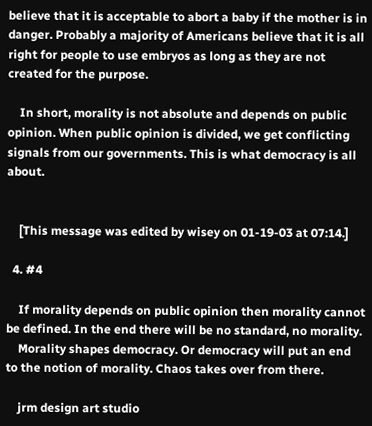believe that it is acceptable to abort a baby if the mother is in danger. Probably a majority of Americans believe that it is all right for people to use embryos as long as they are not created for the purpose.

    In short, morality is not absolute and depends on public opinion. When public opinion is divided, we get conflicting signals from our governments. This is what democracy is all about.


    [This message was edited by wisey on 01-19-03 at 07:14.]

  4. #4

    If morality depends on public opinion then morality cannot be defined. In the end there will be no standard, no morality.
    Morality shapes democracy. Or democracy will put an end to the notion of morality. Chaos takes over from there.

    jrm design art studio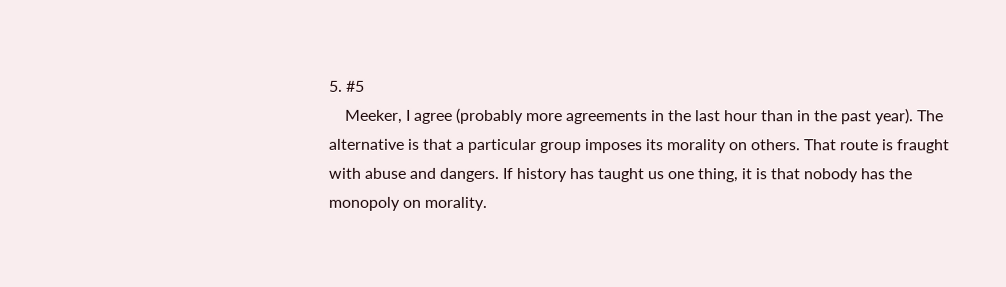5. #5
    Meeker, I agree (probably more agreements in the last hour than in the past year). The alternative is that a particular group imposes its morality on others. That route is fraught with abuse and dangers. If history has taught us one thing, it is that nobody has the monopoly on morality.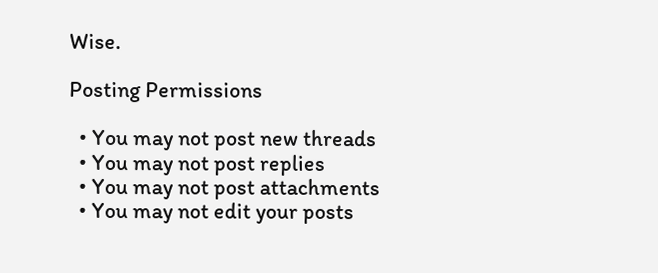Wise.

Posting Permissions

  • You may not post new threads
  • You may not post replies
  • You may not post attachments
  • You may not edit your posts